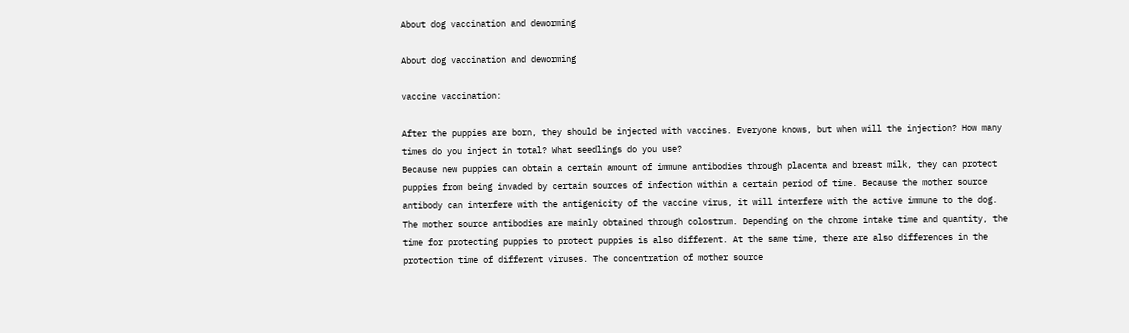About dog vaccination and deworming

About dog vaccination and deworming

vaccine vaccination:

After the puppies are born, they should be injected with vaccines. Everyone knows, but when will the injection? How many times do you inject in total? What seedlings do you use?
Because new puppies can obtain a certain amount of immune antibodies through placenta and breast milk, they can protect puppies from being invaded by certain sources of infection within a certain period of time. Because the mother source antibody can interfere with the antigenicity of the vaccine virus, it will interfere with the active immune to the dog. The mother source antibodies are mainly obtained through colostrum. Depending on the chrome intake time and quantity, the time for protecting puppies to protect puppies is also different. At the same time, there are also differences in the protection time of different viruses. The concentration of mother source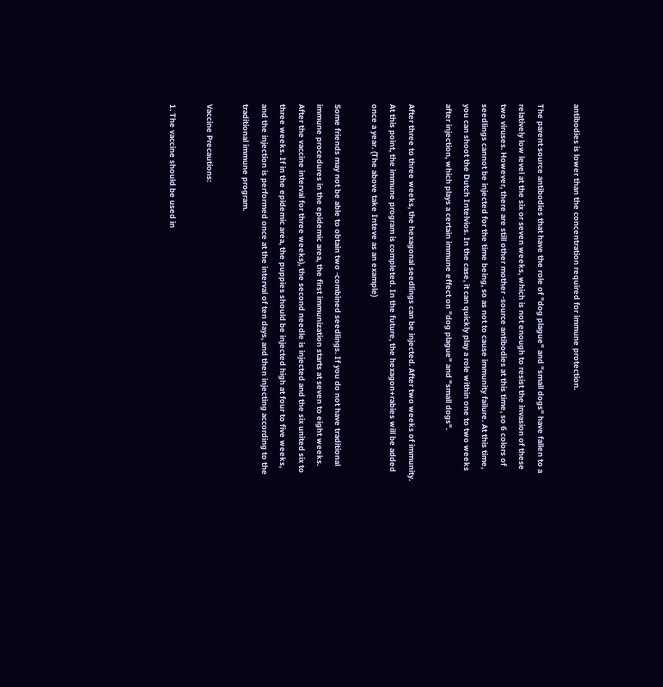antibodies is lower than the concentration required for immune protection.

The parent source antibodies that have the role of "dog plague" and "small dogs" have fallen to a relatively low level at the six or seven weeks, which is not enough to resist the invasion of these two viruses. However, there are still other mother -source antibodies at this time, so 6 colors of seedlings cannot be injected for the time being, so as not to cause immunity failure. At this time, you can shoot the Dutch Intelvios. In the case, it can quickly play a role within one to two weeks after injection, which plays a certain immune effect on "dog plague" and "small dogs".

After three to three weeks, the hexagonal seedlings can be injected. After two weeks of immunity. At this point, the immune program is completed. In the future, the hexagon+rabies will be added once a year. (The above take Inteve as an example)

Some friends may not be able to obtain two -combined seedlings. If you do not have traditional immune procedures in the epidemic area, the first immunization starts at seven to eight weeks. After the vaccine interval for three weeks), the second needle is injected and the six united six to three weeks. If in the epidemic area, the puppies should be injected high at four to five weeks, and the injection is performed once at the interval of ten days, and then injecting according to the traditional immune program.

Vaccine Precautions:

1. The vaccine should be used in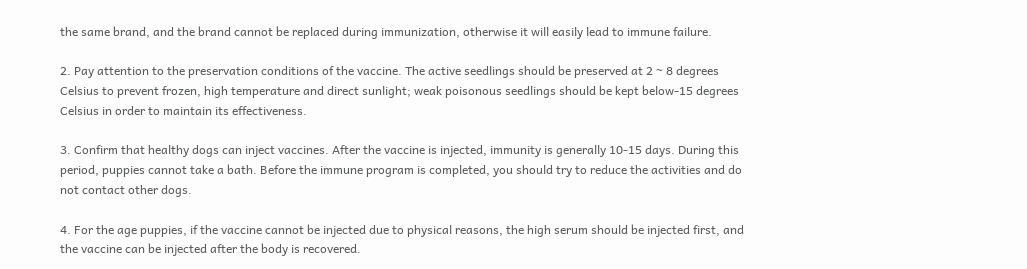the same brand, and the brand cannot be replaced during immunization, otherwise it will easily lead to immune failure.

2. Pay attention to the preservation conditions of the vaccine. The active seedlings should be preserved at 2 ~ 8 degrees Celsius to prevent frozen, high temperature and direct sunlight; weak poisonous seedlings should be kept below-15 degrees Celsius in order to maintain its effectiveness.

3. Confirm that healthy dogs can inject vaccines. After the vaccine is injected, immunity is generally 10-15 days. During this period, puppies cannot take a bath. Before the immune program is completed, you should try to reduce the activities and do not contact other dogs.

4. For the age puppies, if the vaccine cannot be injected due to physical reasons, the high serum should be injected first, and the vaccine can be injected after the body is recovered.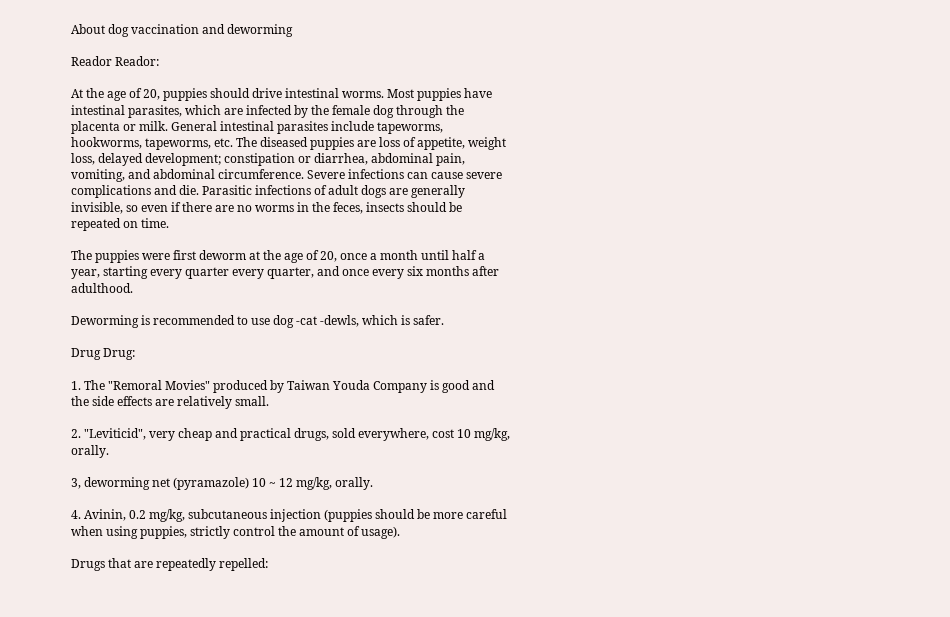About dog vaccination and deworming

Reador Reador:

At the age of 20, puppies should drive intestinal worms. Most puppies have intestinal parasites, which are infected by the female dog through the placenta or milk. General intestinal parasites include tapeworms, hookworms, tapeworms, etc. The diseased puppies are loss of appetite, weight loss, delayed development; constipation or diarrhea, abdominal pain, vomiting, and abdominal circumference. Severe infections can cause severe complications and die. Parasitic infections of adult dogs are generally invisible, so even if there are no worms in the feces, insects should be repeated on time.

The puppies were first deworm at the age of 20, once a month until half a year, starting every quarter every quarter, and once every six months after adulthood.

Deworming is recommended to use dog -cat -dewls, which is safer.

Drug Drug:

1. The "Remoral Movies" produced by Taiwan Youda Company is good and the side effects are relatively small.

2. "Leviticid", very cheap and practical drugs, sold everywhere, cost 10 mg/kg, orally.

3, deworming net (pyramazole) 10 ~ 12 mg/kg, orally.

4. Avinin, 0.2 mg/kg, subcutaneous injection (puppies should be more careful when using puppies, strictly control the amount of usage).

Drugs that are repeatedly repelled: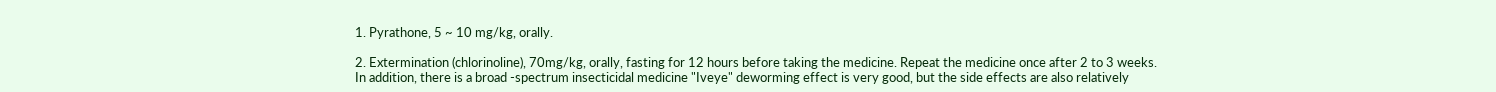1. Pyrathone, 5 ~ 10 mg/kg, orally.

2. Extermination (chlorinoline), 70mg/kg, orally, fasting for 12 hours before taking the medicine. Repeat the medicine once after 2 to 3 weeks.
In addition, there is a broad -spectrum insecticidal medicine "Iveye" deworming effect is very good, but the side effects are also relatively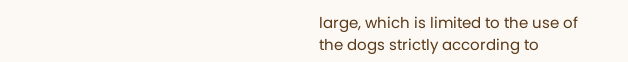large, which is limited to the use of the dogs strictly according to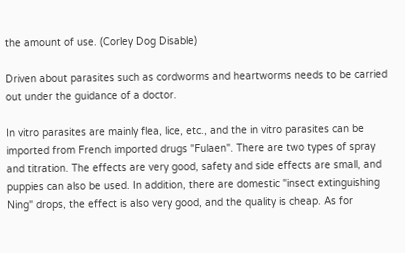the amount of use. (Corley Dog Disable)

Driven about parasites such as cordworms and heartworms needs to be carried out under the guidance of a doctor.

In vitro parasites are mainly flea, lice, etc., and the in vitro parasites can be imported from French imported drugs "Fulaen". There are two types of spray and titration. The effects are very good, safety and side effects are small, and puppies can also be used. In addition, there are domestic "insect extinguishing Ning" drops, the effect is also very good, and the quality is cheap. As for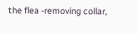the flea -removing collar,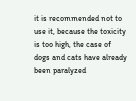it is recommended not to use it, because the toxicity is too high, the case of dogs and cats have already been paralyzed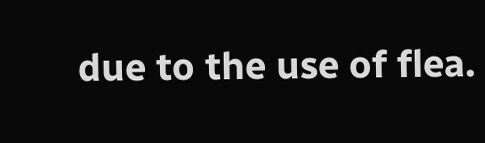due to the use of flea.